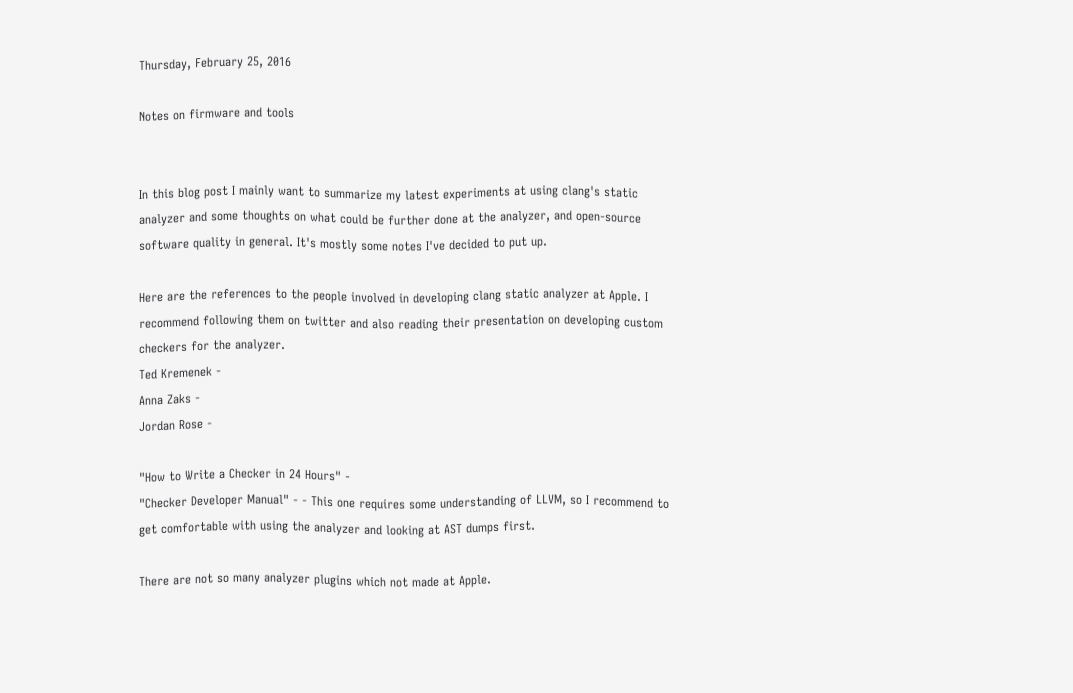Thursday, February 25, 2016

Notes on firmware and tools


In this blog post I mainly want to summarize my latest experiments at using clang's static analyzer and some thoughts on what could be further done at the analyzer, and open-source software quality in general. It's mostly some notes I've decided to put up.

Here are the references to the people involved in developing clang static analyzer at Apple. I recommend following them on twitter and also reading their presentation on developing custom checkers for the analyzer.
Ted Kremenek -
Anna Zaks -
Jordan Rose -

"How to Write a Checker in 24 Hours" -
"Checker Developer Manual" - - This one requires some understanding of LLVM, so I recommend to get comfortable with using the analyzer and looking at AST dumps first.

There are not so many analyzer plugins which not made at Apple.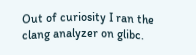Out of curiosity I ran the clang analyzer on glibc.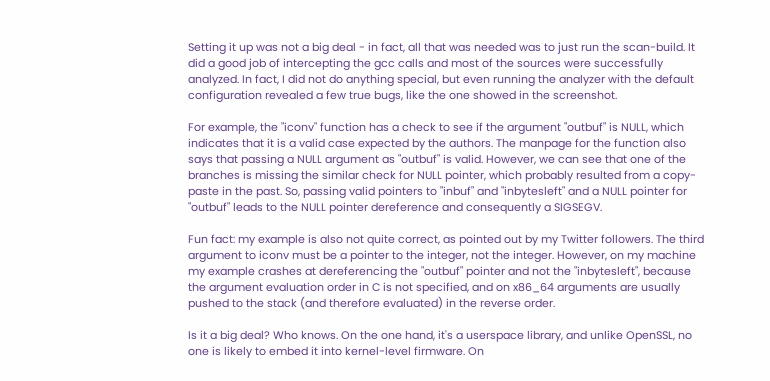Setting it up was not a big deal - in fact, all that was needed was to just run the scan-build. It did a good job of intercepting the gcc calls and most of the sources were successfully analyzed. In fact, I did not do anything special, but even running the analyzer with the default configuration revealed a few true bugs, like the one showed in the screenshot.

For example, the "iconv" function has a check to see if the argument "outbuf" is NULL, which indicates that it is a valid case expected by the authors. The manpage for the function also says that passing a NULL argument as "outbuf" is valid. However, we can see that one of the branches is missing the similar check for NULL pointer, which probably resulted from a copy-paste in the past. So, passing valid pointers to "inbuf" and "inbytesleft" and a NULL pointer for "outbuf" leads to the NULL pointer dereference and consequently a SIGSEGV.

Fun fact: my example is also not quite correct, as pointed out by my Twitter followers. The third argument to iconv must be a pointer to the integer, not the integer. However, on my machine my example crashes at dereferencing the "outbuf" pointer and not the "inbytesleft", because the argument evaluation order in C is not specified, and on x86_64 arguments are usually pushed to the stack (and therefore evaluated) in the reverse order.

Is it a big deal? Who knows. On the one hand, it's a userspace library, and unlike OpenSSL, no one is likely to embed it into kernel-level firmware. On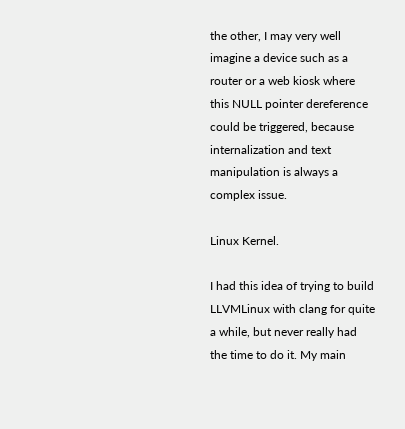the other, I may very well imagine a device such as a router or a web kiosk where this NULL pointer dereference could be triggered, because internalization and text manipulation is always a complex issue.

Linux Kernel.

I had this idea of trying to build LLVMLinux with clang for quite a while, but never really had the time to do it. My main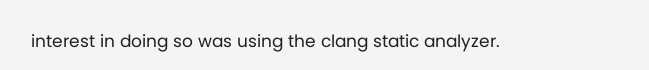interest in doing so was using the clang static analyzer.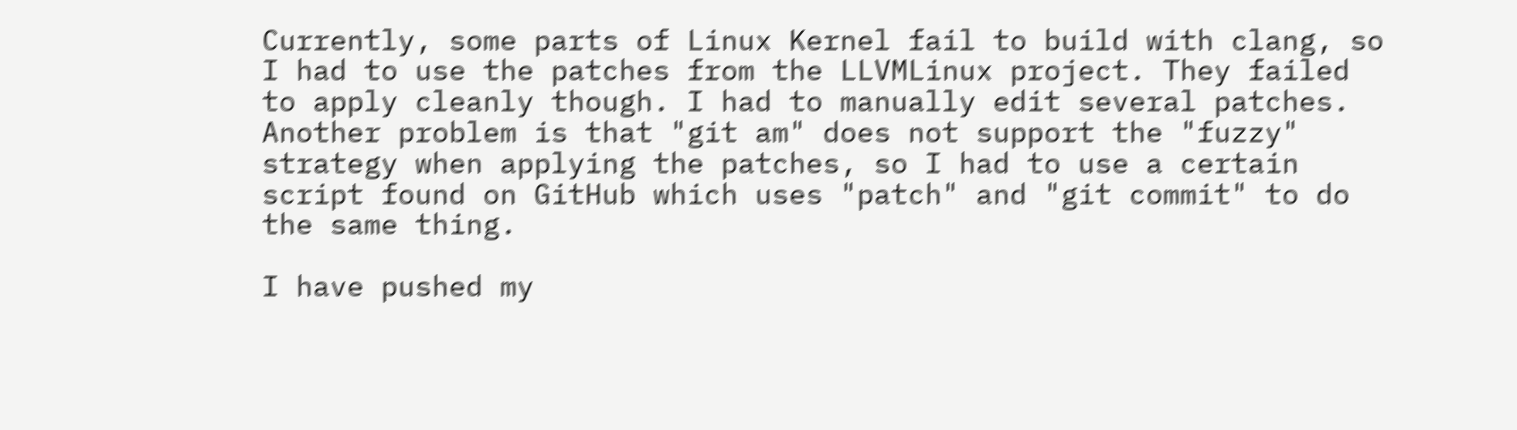Currently, some parts of Linux Kernel fail to build with clang, so I had to use the patches from the LLVMLinux project. They failed to apply cleanly though. I had to manually edit several patches. Another problem is that "git am" does not support the "fuzzy" strategy when applying the patches, so I had to use a certain script found on GitHub which uses "patch" and "git commit" to do the same thing.

I have pushed my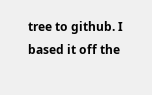tree to github. I based it off the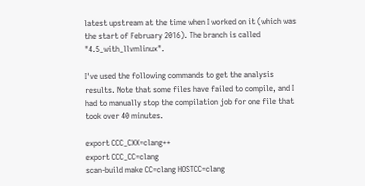latest upstream at the time when I worked on it (which was the start of February 2016). The branch is called "4.5_with_llvmlinux".

I've used the following commands to get the analysis results. Note that some files have failed to compile, and I had to manually stop the compilation job for one file that took over 40 minutes.

export CCC_CXX=clang++
export CCC_CC=clang
scan-build make CC=clang HOSTCC=clang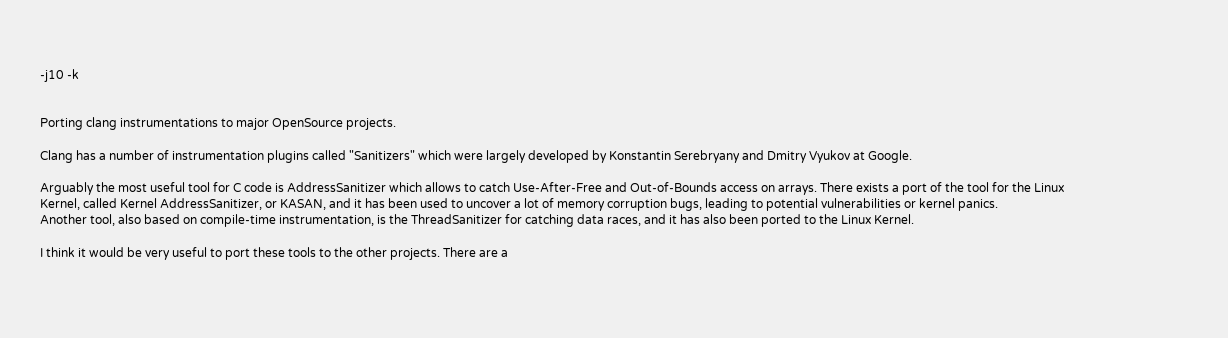-j10 -k


Porting clang instrumentations to major OpenSource projects.

Clang has a number of instrumentation plugins called "Sanitizers" which were largely developed by Konstantin Serebryany and Dmitry Vyukov at Google.

Arguably the most useful tool for C code is AddressSanitizer which allows to catch Use-After-Free and Out-of-Bounds access on arrays. There exists a port of the tool for the Linux Kernel, called Kernel AddressSanitizer, or KASAN, and it has been used to uncover a lot of memory corruption bugs, leading to potential vulnerabilities or kernel panics.
Another tool, also based on compile-time instrumentation, is the ThreadSanitizer for catching data races, and it has also been ported to the Linux Kernel.

I think it would be very useful to port these tools to the other projects. There are a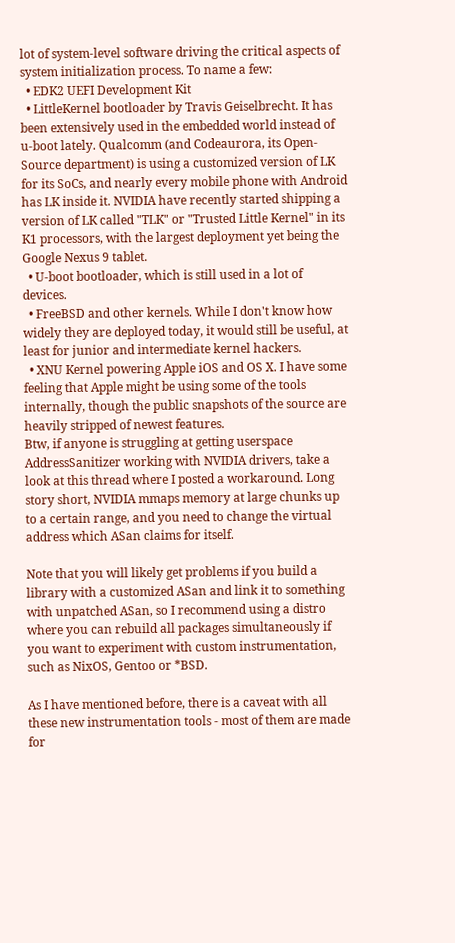lot of system-level software driving the critical aspects of system initialization process. To name a few:
  • EDK2 UEFI Development Kit
  • LittleKernel bootloader by Travis Geiselbrecht. It has been extensively used in the embedded world instead of u-boot lately. Qualcomm (and Codeaurora, its Open-Source department) is using a customized version of LK for its SoCs, and nearly every mobile phone with Android has LK inside it. NVIDIA have recently started shipping a version of LK called "TLK" or "Trusted Little Kernel" in its K1 processors, with the largest deployment yet being the Google Nexus 9 tablet.
  • U-boot bootloader, which is still used in a lot of devices.
  • FreeBSD and other kernels. While I don't know how widely they are deployed today, it would still be useful, at least for junior and intermediate kernel hackers.
  • XNU Kernel powering Apple iOS and OS X. I have some feeling that Apple might be using some of the tools internally, though the public snapshots of the source are heavily stripped of newest features.
Btw, if anyone is struggling at getting userspace AddressSanitizer working with NVIDIA drivers, take a look at this thread where I posted a workaround. Long story short, NVIDIA mmaps memory at large chunks up to a certain range, and you need to change the virtual address which ASan claims for itself.

Note that you will likely get problems if you build a library with a customized ASan and link it to something with unpatched ASan, so I recommend using a distro where you can rebuild all packages simultaneously if you want to experiment with custom instrumentation, such as NixOS, Gentoo or *BSD.

As I have mentioned before, there is a caveat with all these new instrumentation tools - most of them are made for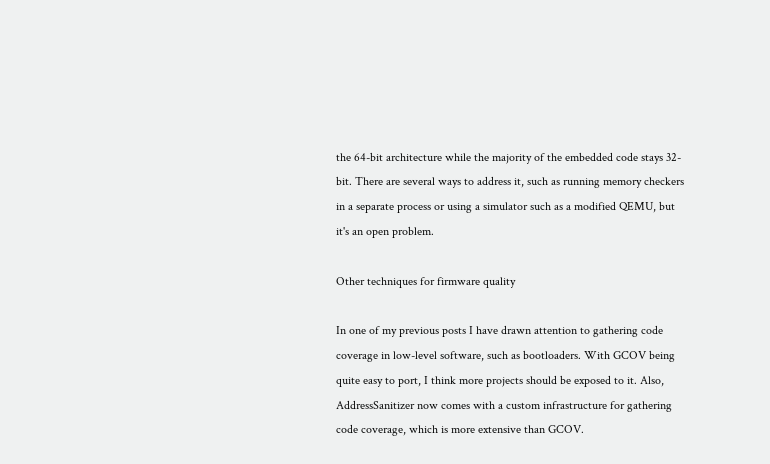the 64-bit architecture while the majority of the embedded code stays 32-bit. There are several ways to address it, such as running memory checkers in a separate process or using a simulator such as a modified QEMU, but it's an open problem.

Other techniques for firmware quality

In one of my previous posts I have drawn attention to gathering code coverage in low-level software, such as bootloaders. With GCOV being quite easy to port, I think more projects should be exposed to it. Also, AddressSanitizer now comes with a custom infrastructure for gathering code coverage, which is more extensive than GCOV.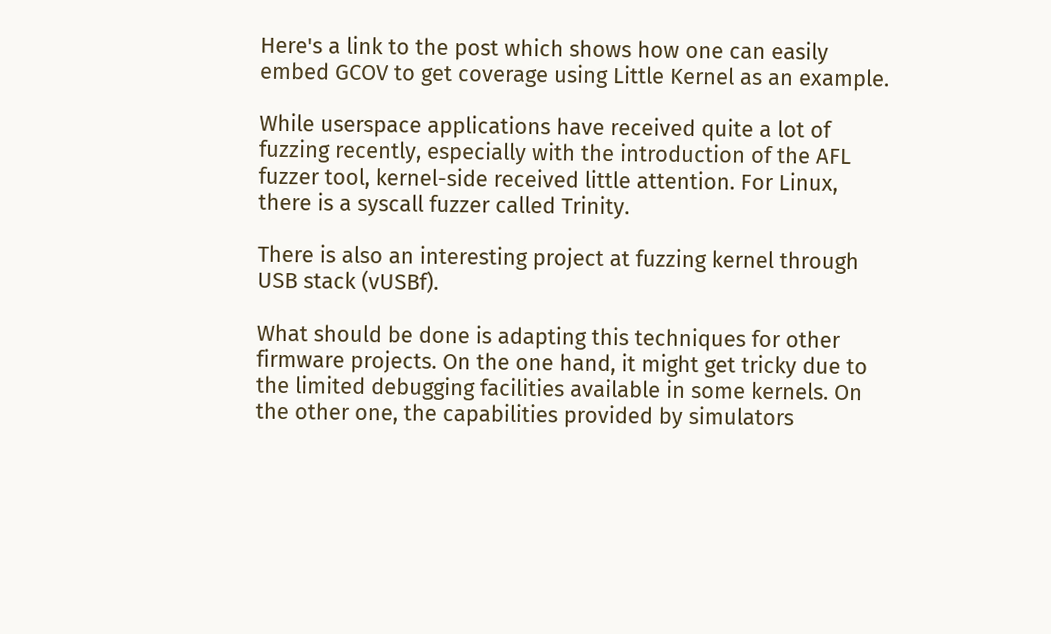Here's a link to the post which shows how one can easily embed GCOV to get coverage using Little Kernel as an example.

While userspace applications have received quite a lot of fuzzing recently, especially with the introduction of the AFL fuzzer tool, kernel-side received little attention. For Linux, there is a syscall fuzzer called Trinity.

There is also an interesting project at fuzzing kernel through USB stack (vUSBf).

What should be done is adapting this techniques for other firmware projects. On the one hand, it might get tricky due to the limited debugging facilities available in some kernels. On the other one, the capabilities provided by simulators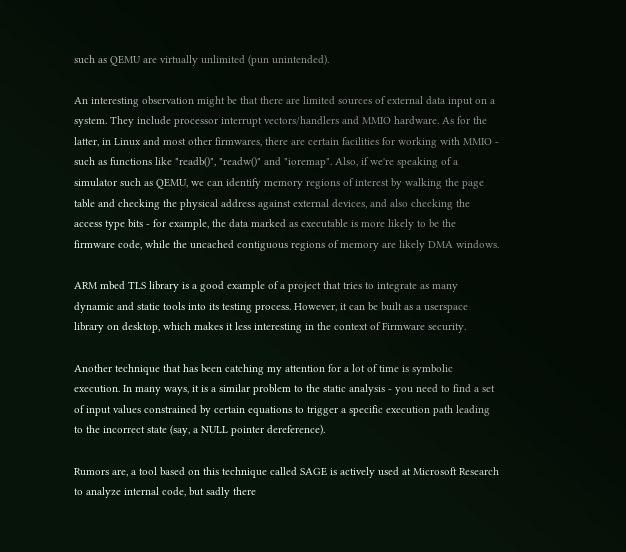such as QEMU are virtually unlimited (pun unintended).

An interesting observation might be that there are limited sources of external data input on a system. They include processor interrupt vectors/handlers and MMIO hardware. As for the latter, in Linux and most other firmwares, there are certain facilities for working with MMIO - such as functions like "readb()", "readw()" and "ioremap". Also, if we're speaking of a simulator such as QEMU, we can identify memory regions of interest by walking the page table and checking the physical address against external devices, and also checking the access type bits - for example, the data marked as executable is more likely to be the firmware code, while the uncached contiguous regions of memory are likely DMA windows.

ARM mbed TLS library is a good example of a project that tries to integrate as many dynamic and static tools into its testing process. However, it can be built as a userspace library on desktop, which makes it less interesting in the context of Firmware security.

Another technique that has been catching my attention for a lot of time is symbolic execution. In many ways, it is a similar problem to the static analysis - you need to find a set of input values constrained by certain equations to trigger a specific execution path leading to the incorrect state (say, a NULL pointer dereference).

Rumors are, a tool based on this technique called SAGE is actively used at Microsoft Research to analyze internal code, but sadly there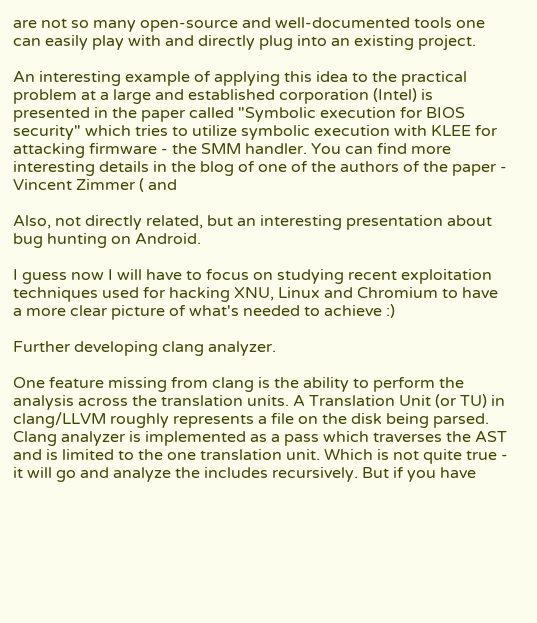are not so many open-source and well-documented tools one can easily play with and directly plug into an existing project.

An interesting example of applying this idea to the practical problem at a large and established corporation (Intel) is presented in the paper called "Symbolic execution for BIOS security" which tries to utilize symbolic execution with KLEE for attacking firmware - the SMM handler. You can find more interesting details in the blog of one of the authors of the paper - Vincent Zimmer ( and

Also, not directly related, but an interesting presentation about bug hunting on Android.

I guess now I will have to focus on studying recent exploitation techniques used for hacking XNU, Linux and Chromium to have a more clear picture of what's needed to achieve :)

Further developing clang analyzer.

One feature missing from clang is the ability to perform the analysis across the translation units. A Translation Unit (or TU) in clang/LLVM roughly represents a file on the disk being parsed. Clang analyzer is implemented as a pass which traverses the AST and is limited to the one translation unit. Which is not quite true - it will go and analyze the includes recursively. But if you have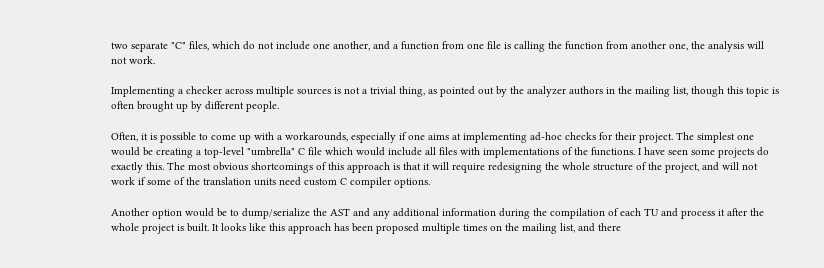two separate "C" files, which do not include one another, and a function from one file is calling the function from another one, the analysis will not work.

Implementing a checker across multiple sources is not a trivial thing, as pointed out by the analyzer authors in the mailing list, though this topic is often brought up by different people.

Often, it is possible to come up with a workarounds, especially if one aims at implementing ad-hoc checks for their project. The simplest one would be creating a top-level "umbrella" C file which would include all files with implementations of the functions. I have seen some projects do exactly this. The most obvious shortcomings of this approach is that it will require redesigning the whole structure of the project, and will not work if some of the translation units need custom C compiler options.

Another option would be to dump/serialize the AST and any additional information during the compilation of each TU and process it after the whole project is built. It looks like this approach has been proposed multiple times on the mailing list, and there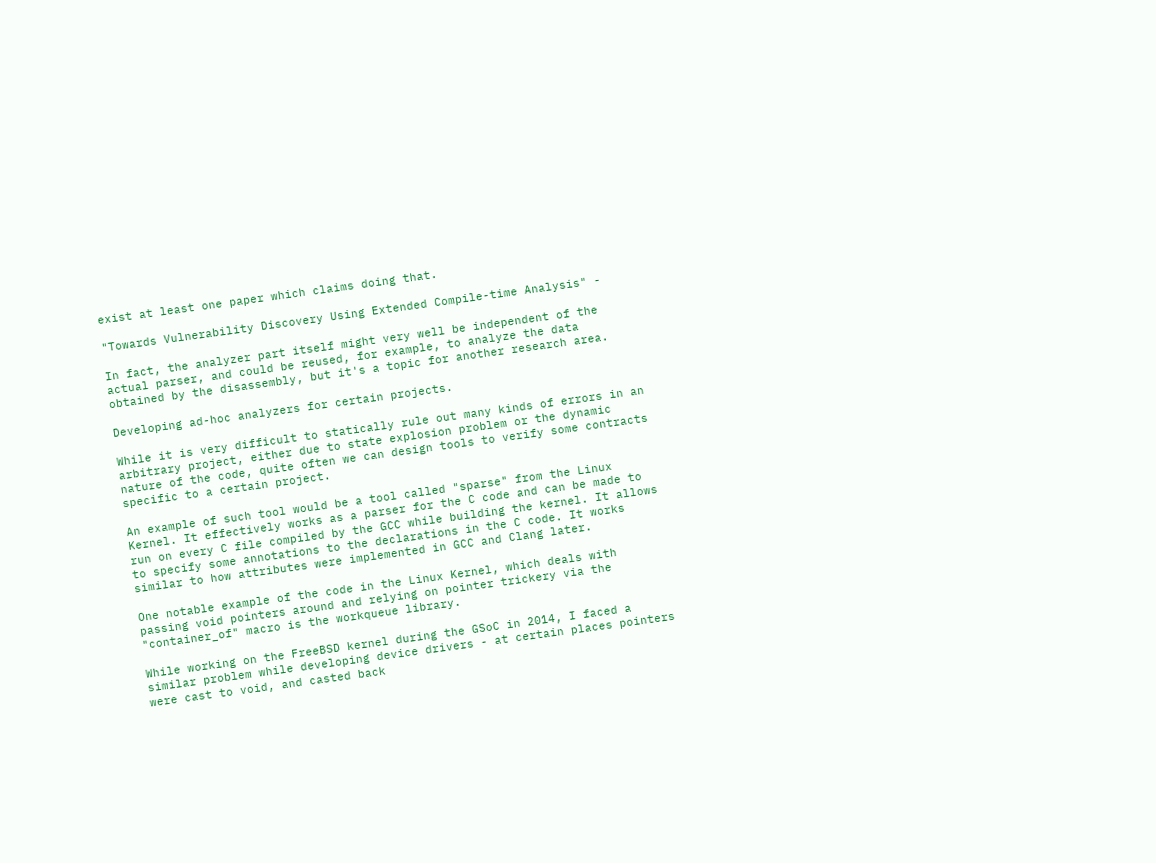exist at least one paper which claims doing that.

"Towards Vulnerability Discovery Using Extended Compile-time Analysis" -

In fact, the analyzer part itself might very well be independent of the actual parser, and could be reused, for example, to analyze the data obtained by the disassembly, but it's a topic for another research area.

Developing ad-hoc analyzers for certain projects.

While it is very difficult to statically rule out many kinds of errors in an arbitrary project, either due to state explosion problem or the dynamic nature of the code, quite often we can design tools to verify some contracts specific to a certain project.

An example of such tool would be a tool called "sparse" from the Linux Kernel. It effectively works as a parser for the C code and can be made to run on every C file compiled by the GCC while building the kernel. It allows to specify some annotations to the declarations in the C code. It works similar to how attributes were implemented in GCC and Clang later.

One notable example of the code in the Linux Kernel, which deals with passing void pointers around and relying on pointer trickery via the "container_of" macro is the workqueue library.

While working on the FreeBSD kernel during the GSoC in 2014, I faced a similar problem while developing device drivers - at certain places pointers were cast to void, and casted back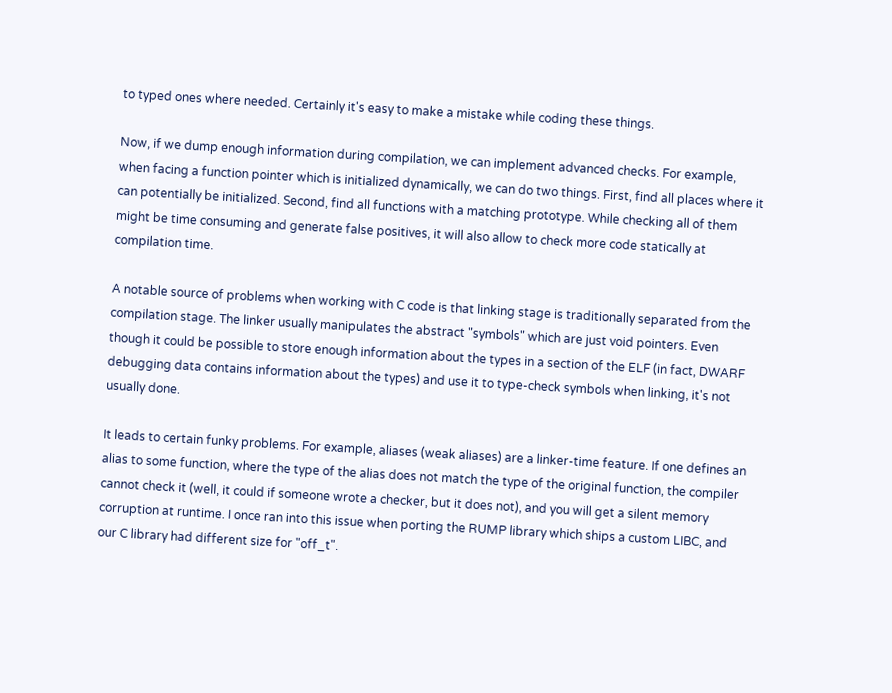to typed ones where needed. Certainly it's easy to make a mistake while coding these things.

Now, if we dump enough information during compilation, we can implement advanced checks. For example, when facing a function pointer which is initialized dynamically, we can do two things. First, find all places where it can potentially be initialized. Second, find all functions with a matching prototype. While checking all of them might be time consuming and generate false positives, it will also allow to check more code statically at compilation time.

A notable source of problems when working with C code is that linking stage is traditionally separated from the compilation stage. The linker usually manipulates the abstract "symbols" which are just void pointers. Even though it could be possible to store enough information about the types in a section of the ELF (in fact, DWARF debugging data contains information about the types) and use it to type-check symbols when linking, it's not usually done.

It leads to certain funky problems. For example, aliases (weak aliases) are a linker-time feature. If one defines an alias to some function, where the type of the alias does not match the type of the original function, the compiler cannot check it (well, it could if someone wrote a checker, but it does not), and you will get a silent memory corruption at runtime. I once ran into this issue when porting the RUMP library which ships a custom LIBC, and our C library had different size for "off_t".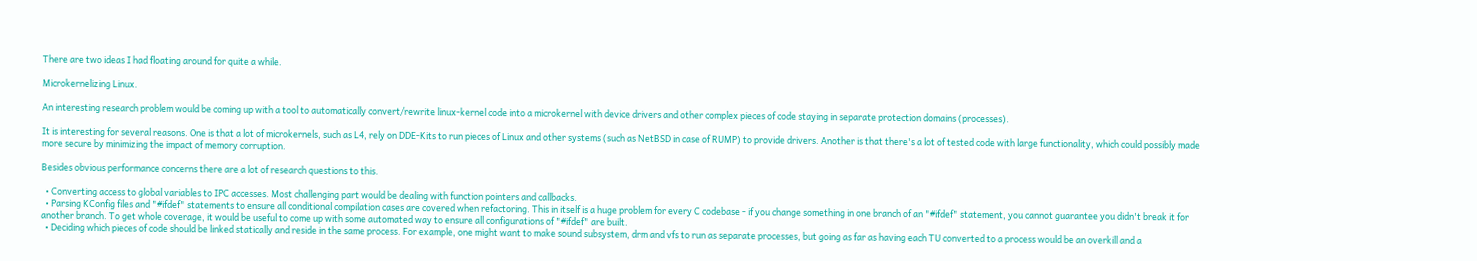There are two ideas I had floating around for quite a while.

Microkernelizing Linux.

An interesting research problem would be coming up with a tool to automatically convert/rewrite linux-kernel code into a microkernel with device drivers and other complex pieces of code staying in separate protection domains (processes).

It is interesting for several reasons. One is that a lot of microkernels, such as L4, rely on DDE-Kits to run pieces of Linux and other systems (such as NetBSD in case of RUMP) to provide drivers. Another is that there's a lot of tested code with large functionality, which could possibly made more secure by minimizing the impact of memory corruption.

Besides obvious performance concerns there are a lot of research questions to this.

  • Converting access to global variables to IPC accesses. Most challenging part would be dealing with function pointers and callbacks.
  • Parsing KConfig files and "#ifdef" statements to ensure all conditional compilation cases are covered when refactoring. This in itself is a huge problem for every C codebase - if you change something in one branch of an "#ifdef" statement, you cannot guarantee you didn't break it for another branch. To get whole coverage, it would be useful to come up with some automated way to ensure all configurations of "#ifdef" are built.
  • Deciding which pieces of code should be linked statically and reside in the same process. For example, one might want to make sound subsystem, drm and vfs to run as separate processes, but going as far as having each TU converted to a process would be an overkill and a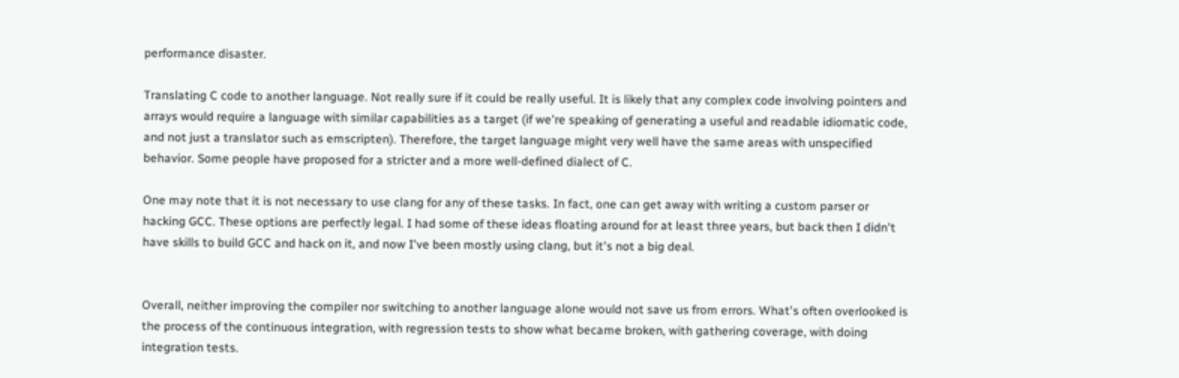performance disaster.

Translating C code to another language. Not really sure if it could be really useful. It is likely that any complex code involving pointers and arrays would require a language with similar capabilities as a target (if we're speaking of generating a useful and readable idiomatic code, and not just a translator such as emscripten). Therefore, the target language might very well have the same areas with unspecified behavior. Some people have proposed for a stricter and a more well-defined dialect of C.

One may note that it is not necessary to use clang for any of these tasks. In fact, one can get away with writing a custom parser or hacking GCC. These options are perfectly legal. I had some of these ideas floating around for at least three years, but back then I didn't have skills to build GCC and hack on it, and now I've been mostly using clang, but it's not a big deal.


Overall, neither improving the compiler nor switching to another language alone would not save us from errors. What's often overlooked is the process of the continuous integration, with regression tests to show what became broken, with gathering coverage, with doing integration tests.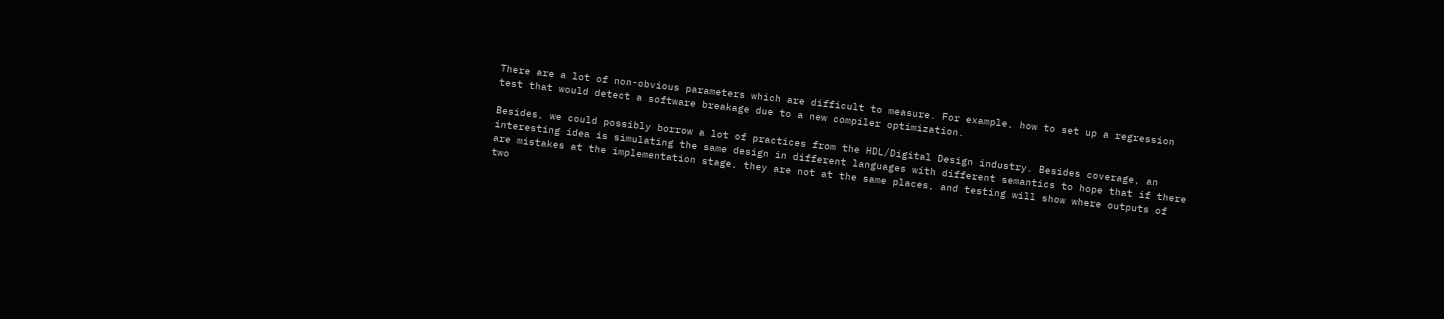There are a lot of non-obvious parameters which are difficult to measure. For example, how to set up a regression test that would detect a software breakage due to a new compiler optimization.

Besides, we could possibly borrow a lot of practices from the HDL/Digital Design industry. Besides coverage, an interesting idea is simulating the same design in different languages with different semantics to hope that if there are mistakes at the implementation stage, they are not at the same places, and testing will show where outputs of two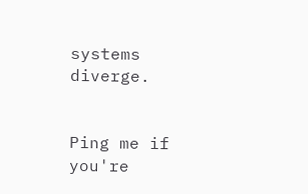systems diverge.


Ping me if you're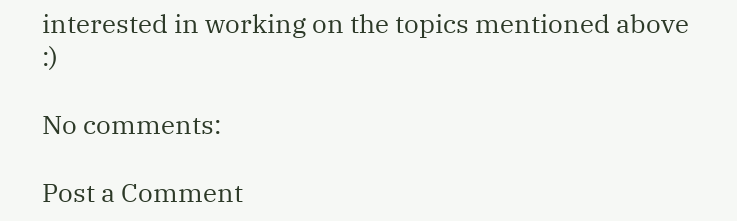interested in working on the topics mentioned above :)

No comments:

Post a Comment